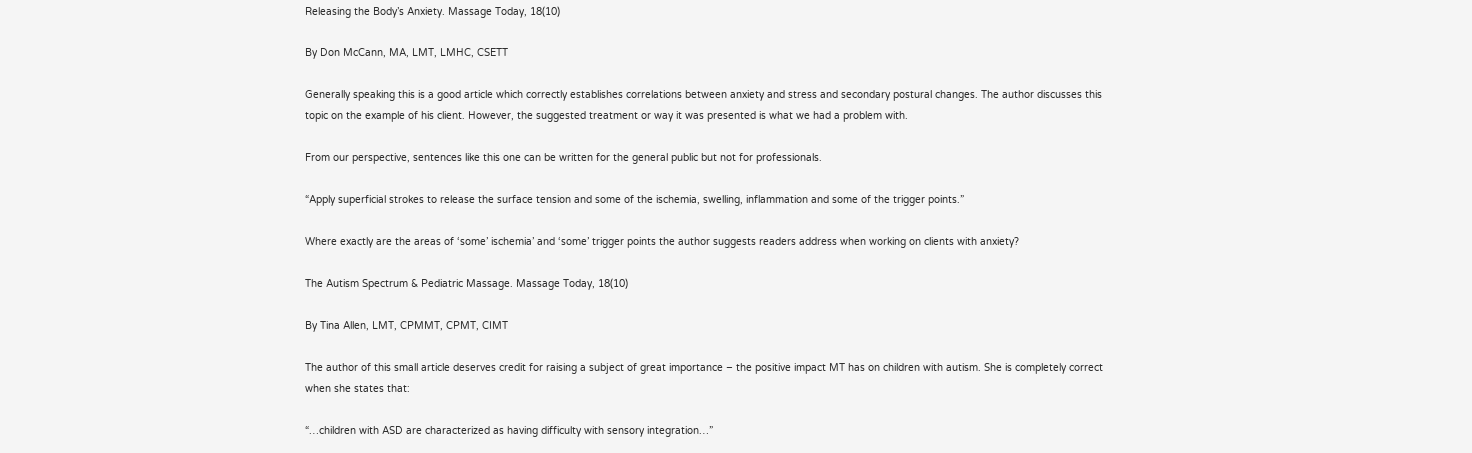Releasing the Body’s Anxiety. Massage Today, 18(10)

By Don McCann, MA, LMT, LMHC, CSETT

Generally speaking this is a good article which correctly establishes correlations between anxiety and stress and secondary postural changes. The author discusses this topic on the example of his client. However, the suggested treatment or way it was presented is what we had a problem with.

From our perspective, sentences like this one can be written for the general public but not for professionals.

“Apply superficial strokes to release the surface tension and some of the ischemia, swelling, inflammation and some of the trigger points.”

Where exactly are the areas of ‘some’ ischemia’ and ‘some’ trigger points the author suggests readers address when working on clients with anxiety?

The Autism Spectrum & Pediatric Massage. Massage Today, 18(10)

By Tina Allen, LMT, CPMMT, CPMT, CIMT

The author of this small article deserves credit for raising a subject of great importance – the positive impact MT has on children with autism. She is completely correct when she states that:

“…children with ASD are characterized as having difficulty with sensory integration…”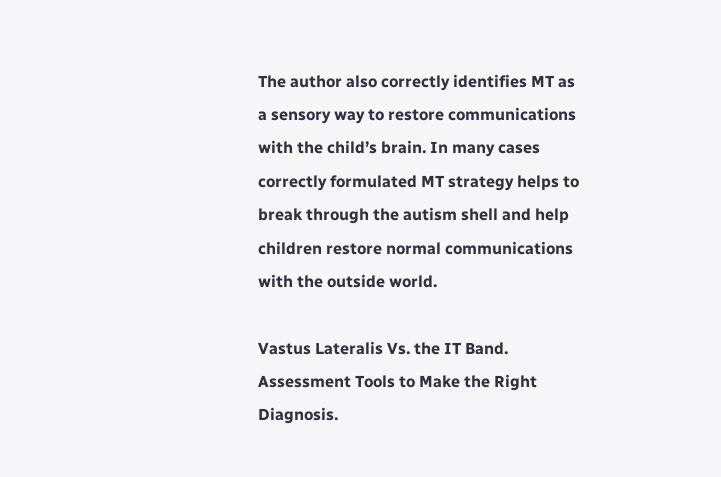The author also correctly identifies MT as a sensory way to restore communications with the child’s brain. In many cases correctly formulated MT strategy helps to break through the autism shell and help children restore normal communications with the outside world.

Vastus Lateralis Vs. the IT Band. Assessment Tools to Make the Right Diagnosis.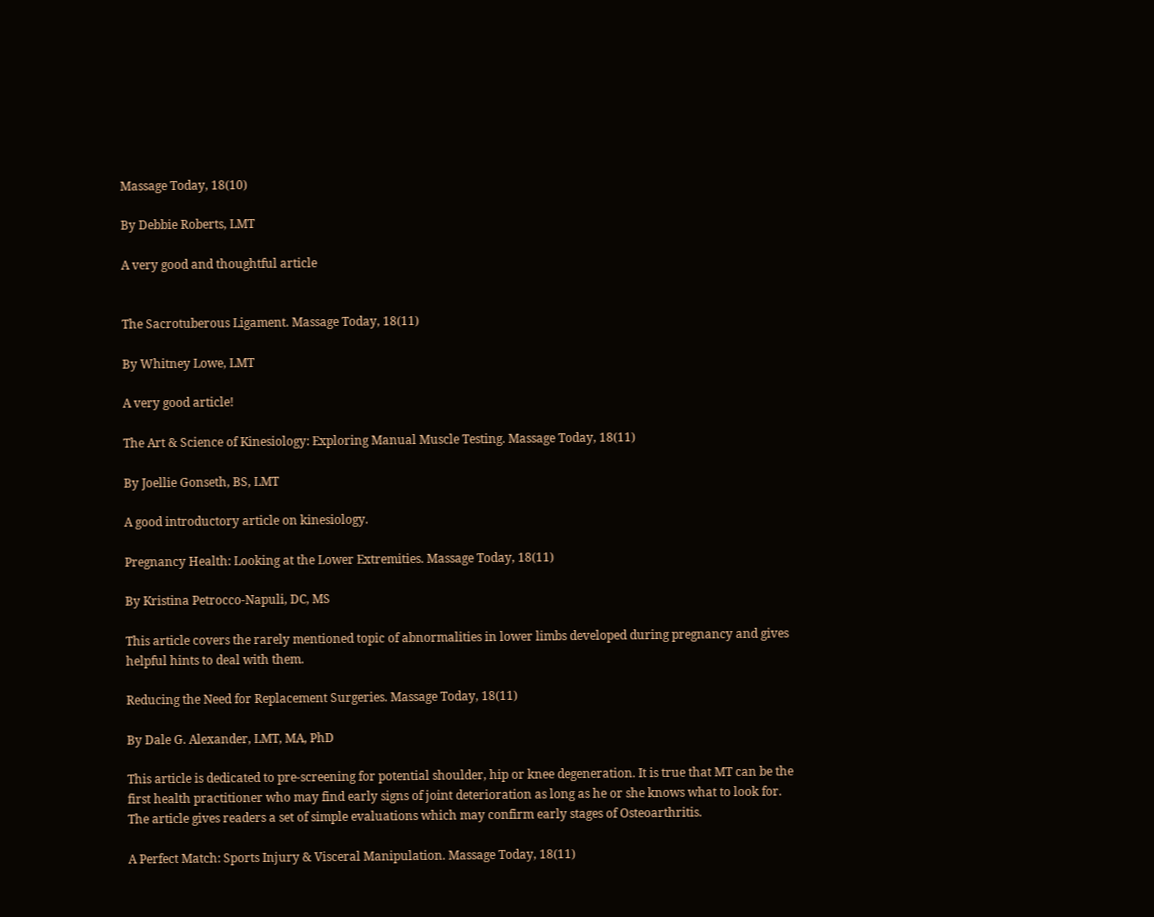Massage Today, 18(10)

By Debbie Roberts, LMT

A very good and thoughtful article


The Sacrotuberous Ligament. Massage Today, 18(11)

By Whitney Lowe, LMT

A very good article!

The Art & Science of Kinesiology: Exploring Manual Muscle Testing. Massage Today, 18(11)

By Joellie Gonseth, BS, LMT

A good introductory article on kinesiology.

Pregnancy Health: Looking at the Lower Extremities. Massage Today, 18(11)

By Kristina Petrocco-Napuli, DC, MS

This article covers the rarely mentioned topic of abnormalities in lower limbs developed during pregnancy and gives helpful hints to deal with them.

Reducing the Need for Replacement Surgeries. Massage Today, 18(11)

By Dale G. Alexander, LMT, MA, PhD

This article is dedicated to pre-screening for potential shoulder, hip or knee degeneration. It is true that MT can be the first health practitioner who may find early signs of joint deterioration as long as he or she knows what to look for. The article gives readers a set of simple evaluations which may confirm early stages of Osteoarthritis.

A Perfect Match: Sports Injury & Visceral Manipulation. Massage Today, 18(11)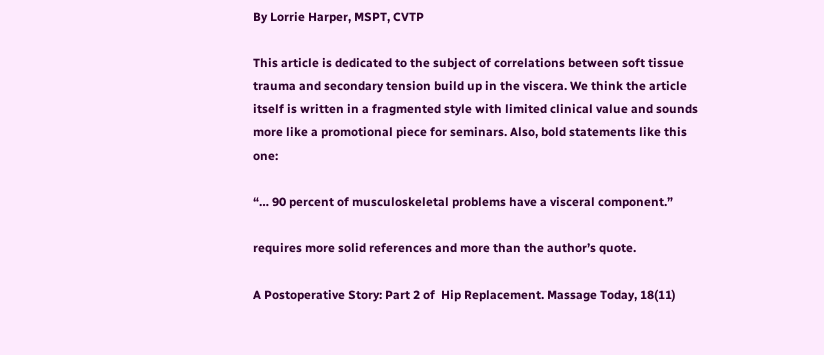By Lorrie Harper, MSPT, CVTP

This article is dedicated to the subject of correlations between soft tissue trauma and secondary tension build up in the viscera. We think the article itself is written in a fragmented style with limited clinical value and sounds more like a promotional piece for seminars. Also, bold statements like this one:

“… 90 percent of musculoskeletal problems have a visceral component.”

requires more solid references and more than the author’s quote.

A Postoperative Story: Part 2 of  Hip Replacement. Massage Today, 18(11)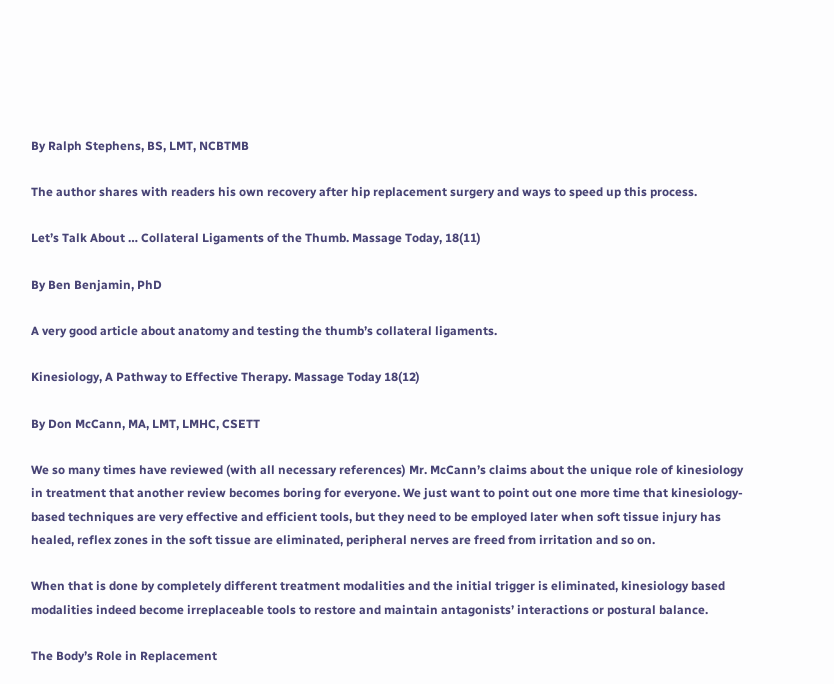By Ralph Stephens, BS, LMT, NCBTMB

The author shares with readers his own recovery after hip replacement surgery and ways to speed up this process.

Let’s Talk About … Collateral Ligaments of the Thumb. Massage Today, 18(11)

By Ben Benjamin, PhD

A very good article about anatomy and testing the thumb’s collateral ligaments.

Kinesiology, A Pathway to Effective Therapy. Massage Today 18(12)

By Don McCann, MA, LMT, LMHC, CSETT

We so many times have reviewed (with all necessary references) Mr. McCann’s claims about the unique role of kinesiology in treatment that another review becomes boring for everyone. We just want to point out one more time that kinesiology-based techniques are very effective and efficient tools, but they need to be employed later when soft tissue injury has healed, reflex zones in the soft tissue are eliminated, peripheral nerves are freed from irritation and so on.

When that is done by completely different treatment modalities and the initial trigger is eliminated, kinesiology based modalities indeed become irreplaceable tools to restore and maintain antagonists’ interactions or postural balance.

The Body’s Role in Replacement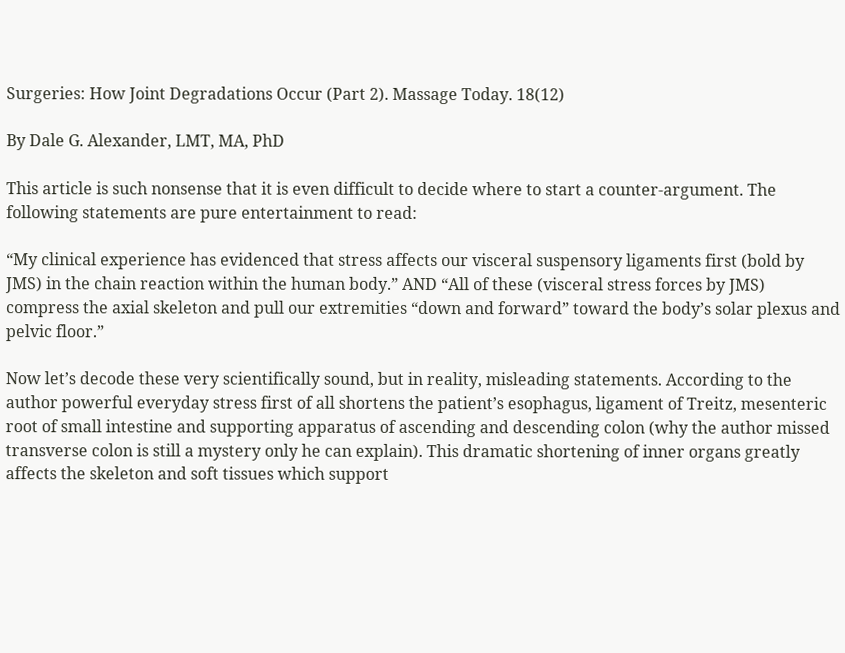Surgeries: How Joint Degradations Occur (Part 2). Massage Today. 18(12)

By Dale G. Alexander, LMT, MA, PhD

This article is such nonsense that it is even difficult to decide where to start a counter-argument. The following statements are pure entertainment to read:

“My clinical experience has evidenced that stress affects our visceral suspensory ligaments first (bold by JMS) in the chain reaction within the human body.” AND “All of these (visceral stress forces by JMS) compress the axial skeleton and pull our extremities “down and forward” toward the body’s solar plexus and pelvic floor.”

Now let’s decode these very scientifically sound, but in reality, misleading statements. According to the author powerful everyday stress first of all shortens the patient’s esophagus, ligament of Treitz, mesenteric root of small intestine and supporting apparatus of ascending and descending colon (why the author missed transverse colon is still a mystery only he can explain). This dramatic shortening of inner organs greatly affects the skeleton and soft tissues which support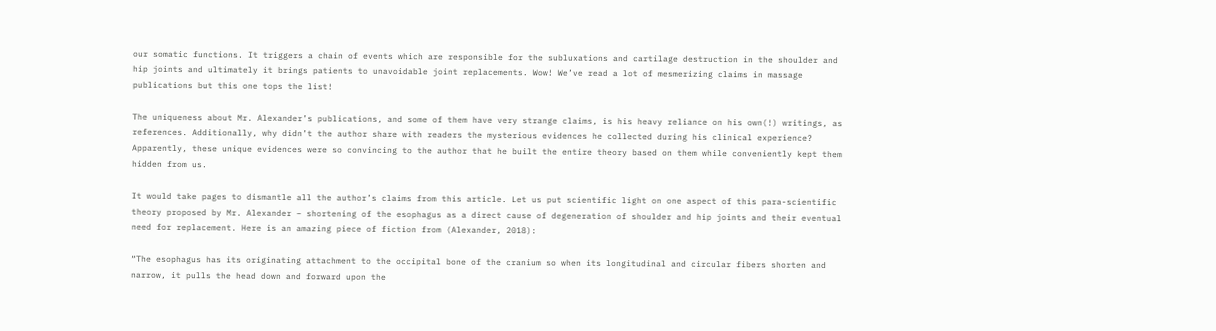our somatic functions. It triggers a chain of events which are responsible for the subluxations and cartilage destruction in the shoulder and hip joints and ultimately it brings patients to unavoidable joint replacements. Wow! We’ve read a lot of mesmerizing claims in massage publications but this one tops the list!

The uniqueness about Mr. Alexander’s publications, and some of them have very strange claims, is his heavy reliance on his own(!) writings, as references. Additionally, why didn’t the author share with readers the mysterious evidences he collected during his clinical experience? Apparently, these unique evidences were so convincing to the author that he built the entire theory based on them while conveniently kept them hidden from us.

It would take pages to dismantle all the author’s claims from this article. Let us put scientific light on one aspect of this para-scientific theory proposed by Mr. Alexander – shortening of the esophagus as a direct cause of degeneration of shoulder and hip joints and their eventual need for replacement. Here is an amazing piece of fiction from (Alexander, 2018):

“The esophagus has its originating attachment to the occipital bone of the cranium so when its longitudinal and circular fibers shorten and narrow, it pulls the head down and forward upon the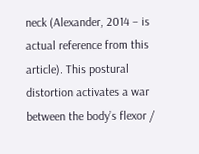neck (Alexander, 2014 – is actual reference from this article). This postural distortion activates a war between the body’s flexor /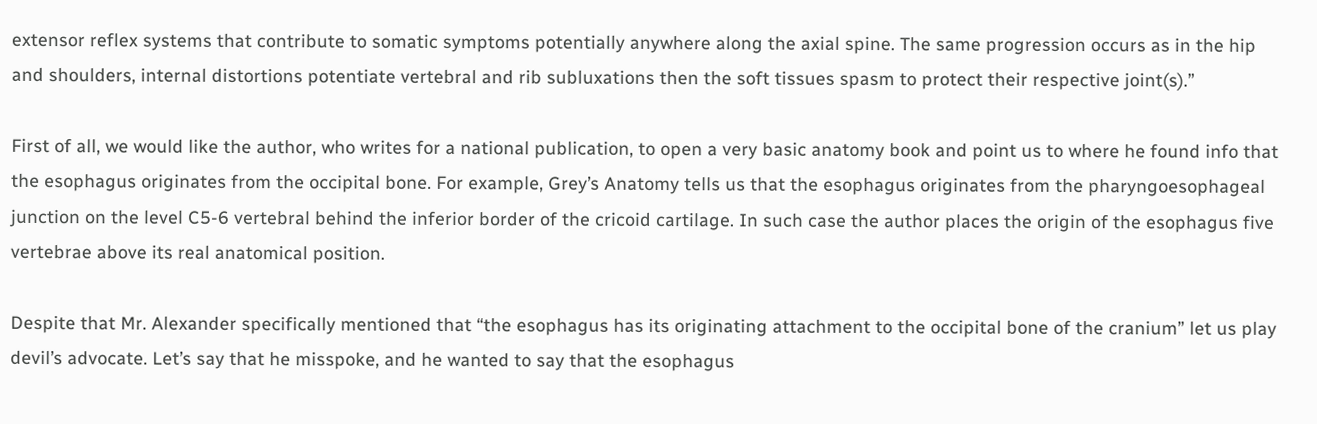extensor reflex systems that contribute to somatic symptoms potentially anywhere along the axial spine. The same progression occurs as in the hip and shoulders, internal distortions potentiate vertebral and rib subluxations then the soft tissues spasm to protect their respective joint(s).”

First of all, we would like the author, who writes for a national publication, to open a very basic anatomy book and point us to where he found info that the esophagus originates from the occipital bone. For example, Grey’s Anatomy tells us that the esophagus originates from the pharyngoesophageal junction on the level C5-6 vertebral behind the inferior border of the cricoid cartilage. In such case the author places the origin of the esophagus five vertebrae above its real anatomical position.

Despite that Mr. Alexander specifically mentioned that “the esophagus has its originating attachment to the occipital bone of the cranium” let us play devil’s advocate. Let’s say that he misspoke, and he wanted to say that the esophagus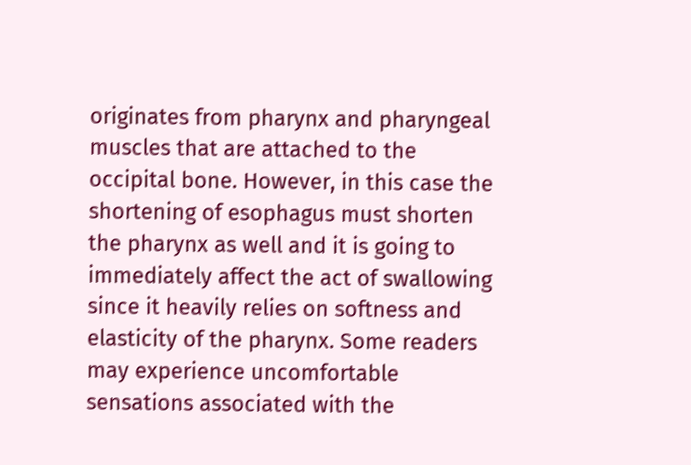originates from pharynx and pharyngeal muscles that are attached to the occipital bone. However, in this case the shortening of esophagus must shorten the pharynx as well and it is going to immediately affect the act of swallowing since it heavily relies on softness and elasticity of the pharynx. Some readers may experience uncomfortable sensations associated with the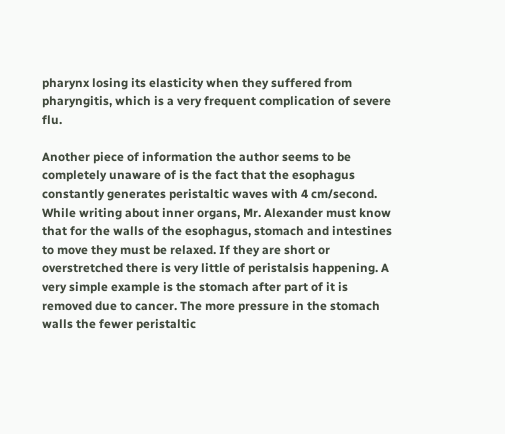pharynx losing its elasticity when they suffered from pharyngitis, which is a very frequent complication of severe flu.

Another piece of information the author seems to be completely unaware of is the fact that the esophagus constantly generates peristaltic waves with 4 cm/second. While writing about inner organs, Mr. Alexander must know that for the walls of the esophagus, stomach and intestines to move they must be relaxed. If they are short or overstretched there is very little of peristalsis happening. A very simple example is the stomach after part of it is removed due to cancer. The more pressure in the stomach walls the fewer peristaltic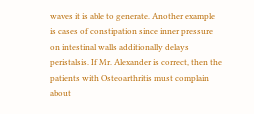waves it is able to generate. Another example is cases of constipation since inner pressure on intestinal walls additionally delays peristalsis. If Mr. Alexander is correct, then the patients with Osteoarthritis must complain about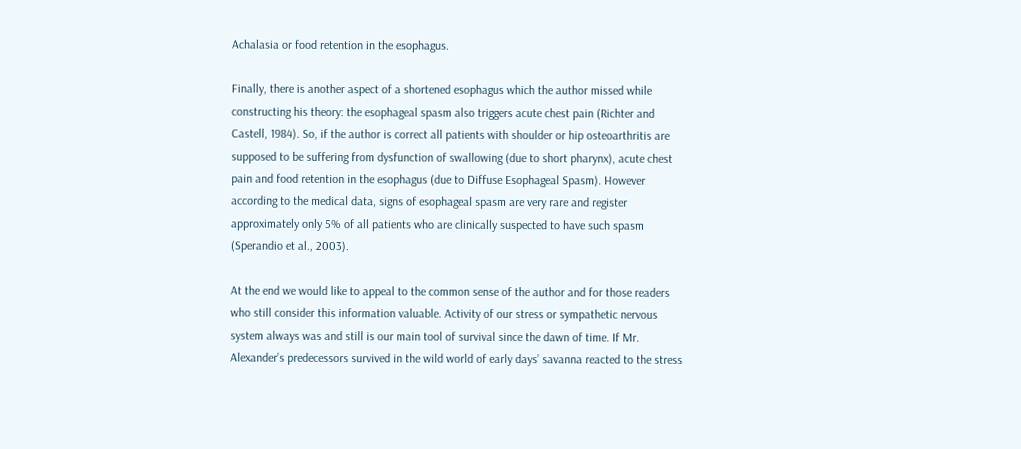Achalasia or food retention in the esophagus.

Finally, there is another aspect of a shortened esophagus which the author missed while constructing his theory: the esophageal spasm also triggers acute chest pain (Richter and Castell, 1984). So, if the author is correct all patients with shoulder or hip osteoarthritis are supposed to be suffering from dysfunction of swallowing (due to short pharynx), acute chest pain and food retention in the esophagus (due to Diffuse Esophageal Spasm). However according to the medical data, signs of esophageal spasm are very rare and register approximately only 5% of all patients who are clinically suspected to have such spasm (Sperandio et al., 2003).

At the end we would like to appeal to the common sense of the author and for those readers who still consider this information valuable. Activity of our stress or sympathetic nervous system always was and still is our main tool of survival since the dawn of time. If Mr. Alexander’s predecessors survived in the wild world of early days’ savanna reacted to the stress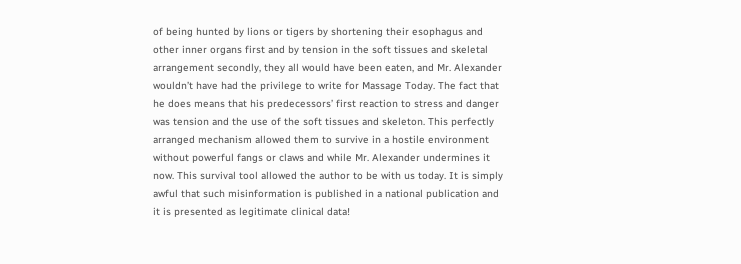of being hunted by lions or tigers by shortening their esophagus and other inner organs first and by tension in the soft tissues and skeletal arrangement secondly, they all would have been eaten, and Mr. Alexander wouldn’t have had the privilege to write for Massage Today. The fact that he does means that his predecessors’ first reaction to stress and danger was tension and the use of the soft tissues and skeleton. This perfectly arranged mechanism allowed them to survive in a hostile environment without powerful fangs or claws and while Mr. Alexander undermines it now. This survival tool allowed the author to be with us today. It is simply awful that such misinformation is published in a national publication and it is presented as legitimate clinical data!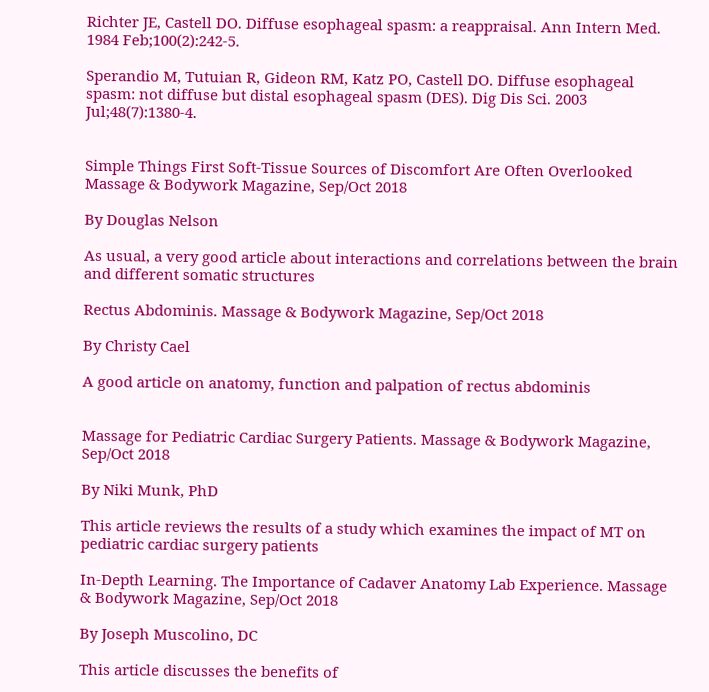Richter JE, Castell DO. Diffuse esophageal spasm: a reappraisal. Ann Intern Med. 1984 Feb;100(2):242-5.

Sperandio M, Tutuian R, Gideon RM, Katz PO, Castell DO. Diffuse esophageal spasm: not diffuse but distal esophageal spasm (DES). Dig Dis Sci. 2003 Jul;48(7):1380-4.


Simple Things First Soft-Tissue Sources of Discomfort Are Often Overlooked Massage & Bodywork Magazine, Sep/Oct 2018

By Douglas Nelson

As usual, a very good article about interactions and correlations between the brain and different somatic structures

Rectus Abdominis. Massage & Bodywork Magazine, Sep/Oct 2018

By Christy Cael

A good article on anatomy, function and palpation of rectus abdominis


Massage for Pediatric Cardiac Surgery Patients. Massage & Bodywork Magazine, Sep/Oct 2018

By Niki Munk, PhD

This article reviews the results of a study which examines the impact of MT on pediatric cardiac surgery patients

In-Depth Learning. The Importance of Cadaver Anatomy Lab Experience. Massage & Bodywork Magazine, Sep/Oct 2018

By Joseph Muscolino, DC

This article discusses the benefits of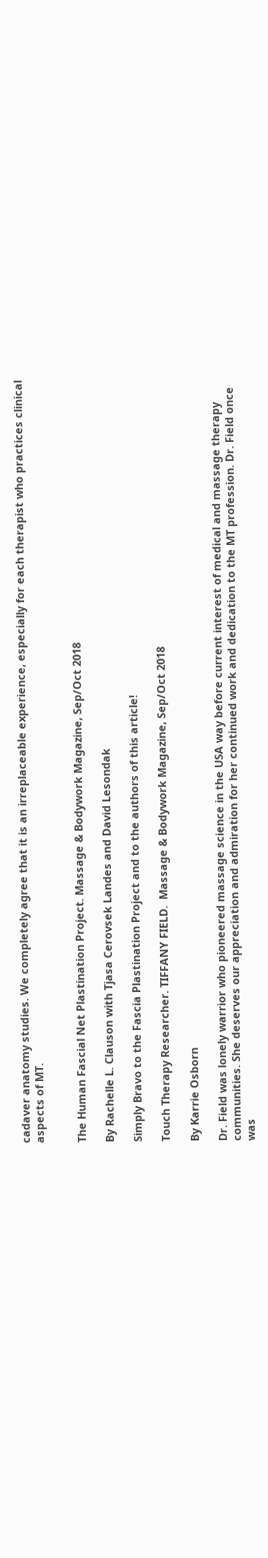cadaver anatomy studies. We completely agree that it is an irreplaceable experience, especially for each therapist who practices clinical aspects of MT.


The Human Fascial Net Plastination Project. Massage & Bodywork Magazine, Sep/Oct 2018

By Rachelle L. Clauson with Tjasa Cerovsek Landes and David Lesondak

Simply Bravo to the Fascia Plastination Project and to the authors of this article!

Touch Therapy Researcher. TIFFANY FIELD.  Massage & Bodywork Magazine, Sep/Oct 2018

By Karrie Osborn

Dr. Field was lonely warrior who pioneered massage science in the USA way before current interest of medical and massage therapy communities. She deserves our appreciation and admiration for her continued work and dedication to the MT profession. Dr. Field once was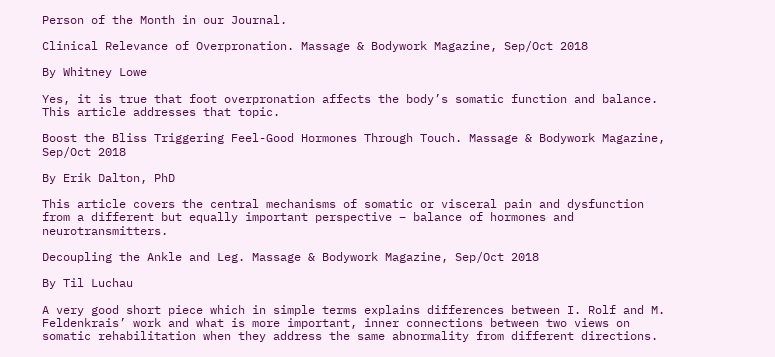Person of the Month in our Journal.

Clinical Relevance of Overpronation. Massage & Bodywork Magazine, Sep/Oct 2018

By Whitney Lowe

Yes, it is true that foot overpronation affects the body’s somatic function and balance. This article addresses that topic.

Boost the Bliss Triggering Feel-Good Hormones Through Touch. Massage & Bodywork Magazine, Sep/Oct 2018

By Erik Dalton, PhD

This article covers the central mechanisms of somatic or visceral pain and dysfunction from a different but equally important perspective – balance of hormones and neurotransmitters.

Decoupling the Ankle and Leg. Massage & Bodywork Magazine, Sep/Oct 2018

By Til Luchau

A very good short piece which in simple terms explains differences between I. Rolf and M. Feldenkrais’ work and what is more important, inner connections between two views on somatic rehabilitation when they address the same abnormality from different directions.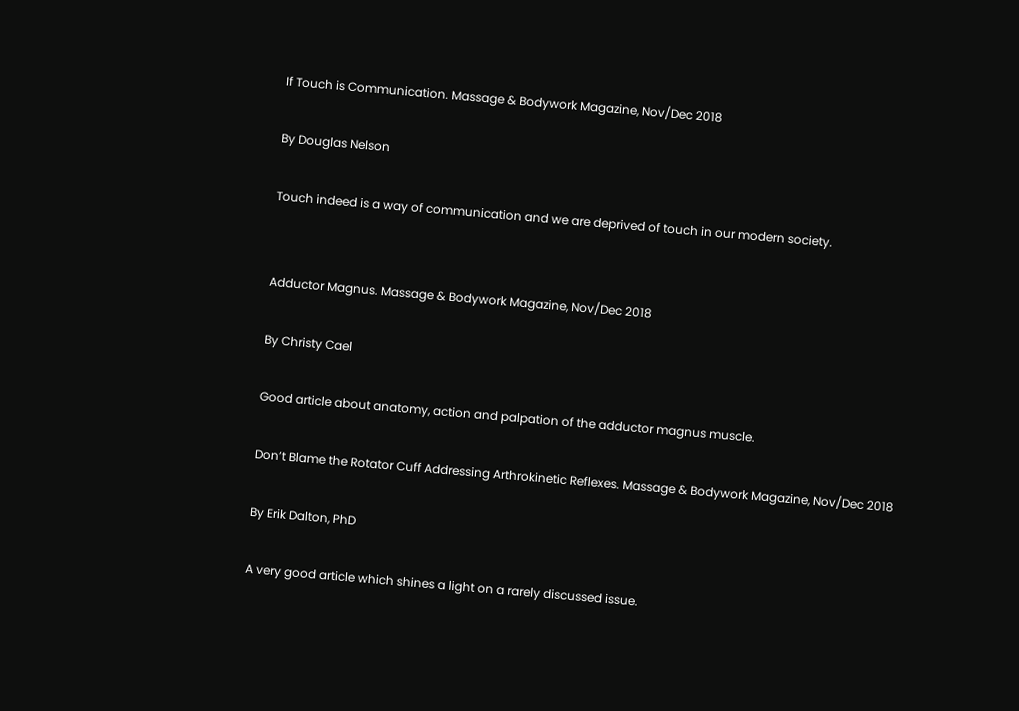If Touch is Communication. Massage & Bodywork Magazine, Nov/Dec 2018

By Douglas Nelson

Touch indeed is a way of communication and we are deprived of touch in our modern society.


Adductor Magnus. Massage & Bodywork Magazine, Nov/Dec 2018

By Christy Cael

Good article about anatomy, action and palpation of the adductor magnus muscle.

Don’t Blame the Rotator Cuff Addressing Arthrokinetic Reflexes. Massage & Bodywork Magazine, Nov/Dec 2018

By Erik Dalton, PhD

A very good article which shines a light on a rarely discussed issue.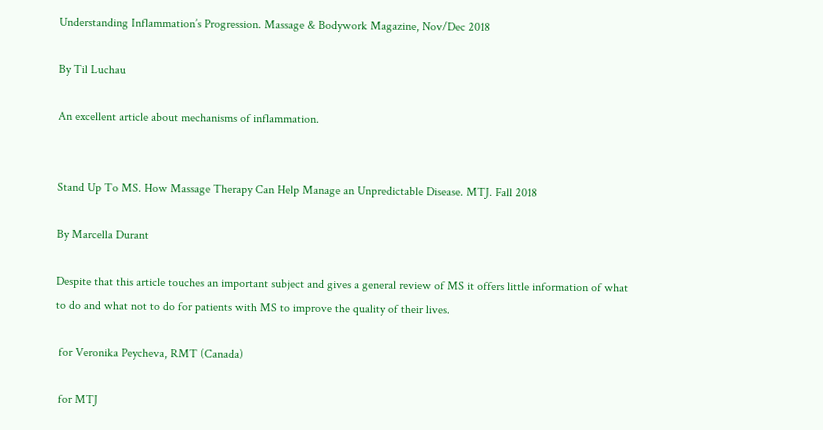Understanding Inflammation’s Progression. Massage & Bodywork Magazine, Nov/Dec 2018

By Til Luchau

An excellent article about mechanisms of inflammation.


Stand Up To MS. How Massage Therapy Can Help Manage an Unpredictable Disease. MTJ. Fall 2018

By Marcella Durant

Despite that this article touches an important subject and gives a general review of MS it offers little information of what to do and what not to do for patients with MS to improve the quality of their lives.

 for Veronika Peycheva, RMT (Canada)

 for MTJ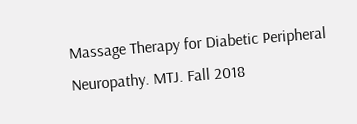Massage Therapy for Diabetic Peripheral Neuropathy. MTJ. Fall 2018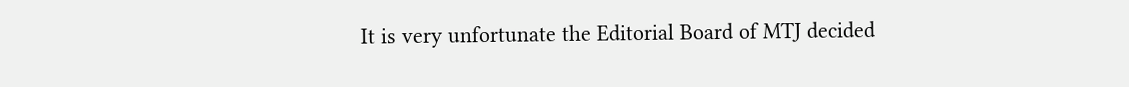It is very unfortunate the Editorial Board of MTJ decided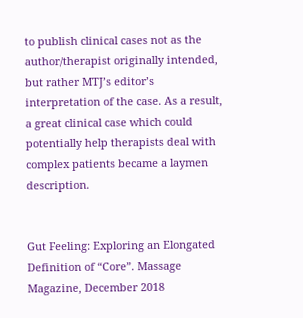to publish clinical cases not as the author/therapist originally intended, but rather MTJ’s editor’s interpretation of the case. As a result, a great clinical case which could potentially help therapists deal with complex patients became a laymen description.


Gut Feeling: Exploring an Elongated Definition of “Core”. Massage Magazine, December 2018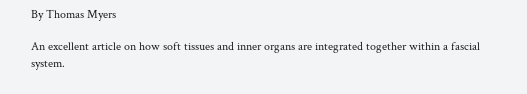By Thomas Myers

An excellent article on how soft tissues and inner organs are integrated together within a fascial system.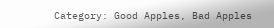Category: Good Apples, Bad Apples